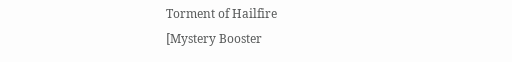Torment of Hailfire
[Mystery Booster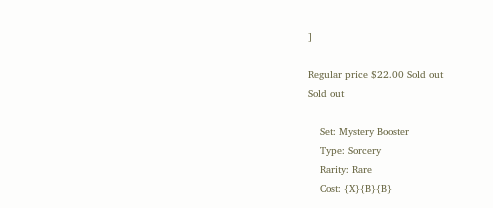]

Regular price $22.00 Sold out
Sold out

    Set: Mystery Booster
    Type: Sorcery
    Rarity: Rare
    Cost: {X}{B}{B}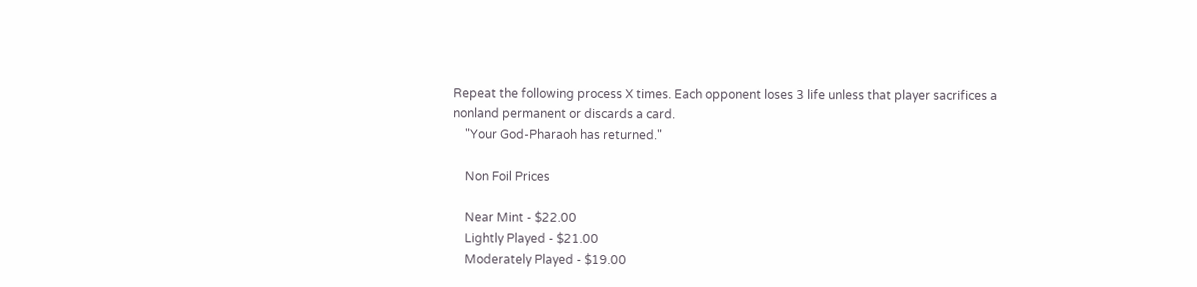Repeat the following process X times. Each opponent loses 3 life unless that player sacrifices a nonland permanent or discards a card.
    "Your God-Pharaoh has returned."

    Non Foil Prices

    Near Mint - $22.00
    Lightly Played - $21.00
    Moderately Played - $19.00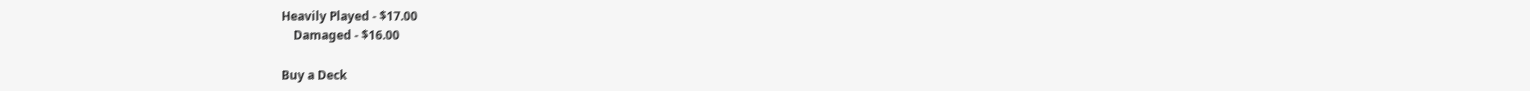Heavily Played - $17.00
    Damaged - $16.00

Buy a Deck